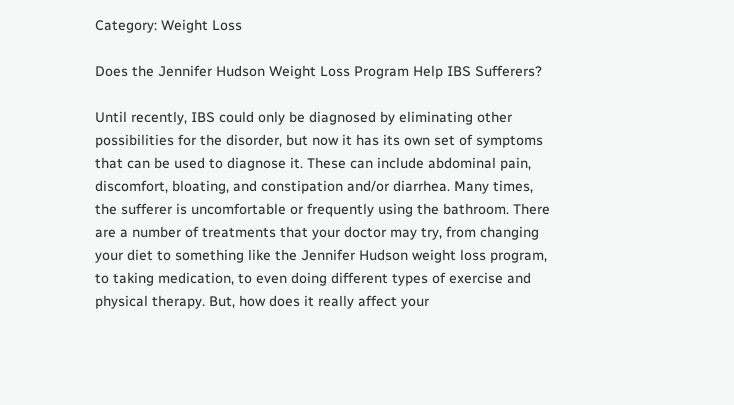Category: Weight Loss

Does the Jennifer Hudson Weight Loss Program Help IBS Sufferers?

Until recently, IBS could only be diagnosed by eliminating other possibilities for the disorder, but now it has its own set of symptoms that can be used to diagnose it. These can include abdominal pain, discomfort, bloating, and constipation and/or diarrhea. Many times, the sufferer is uncomfortable or frequently using the bathroom. There are a number of treatments that your doctor may try, from changing your diet to something like the Jennifer Hudson weight loss program, to taking medication, to even doing different types of exercise and physical therapy. But, how does it really affect your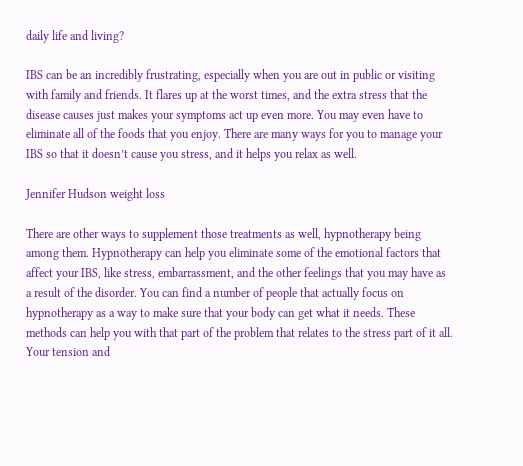daily life and living?

IBS can be an incredibly frustrating, especially when you are out in public or visiting with family and friends. It flares up at the worst times, and the extra stress that the disease causes just makes your symptoms act up even more. You may even have to eliminate all of the foods that you enjoy. There are many ways for you to manage your IBS so that it doesn’t cause you stress, and it helps you relax as well.

Jennifer Hudson weight loss

There are other ways to supplement those treatments as well, hypnotherapy being among them. Hypnotherapy can help you eliminate some of the emotional factors that affect your IBS, like stress, embarrassment, and the other feelings that you may have as a result of the disorder. You can find a number of people that actually focus on hypnotherapy as a way to make sure that your body can get what it needs. These methods can help you with that part of the problem that relates to the stress part of it all. Your tension and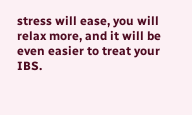stress will ease, you will relax more, and it will be even easier to treat your IBS.